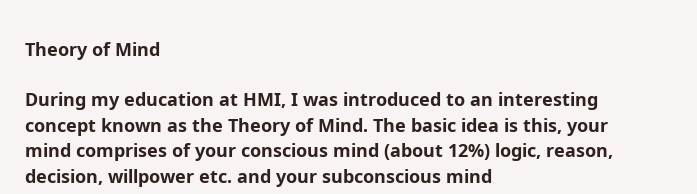Theory of Mind

During my education at HMI, I was introduced to an interesting concept known as the Theory of Mind. The basic idea is this, your mind comprises of your conscious mind (about 12%) logic, reason, decision, willpower etc. and your subconscious mind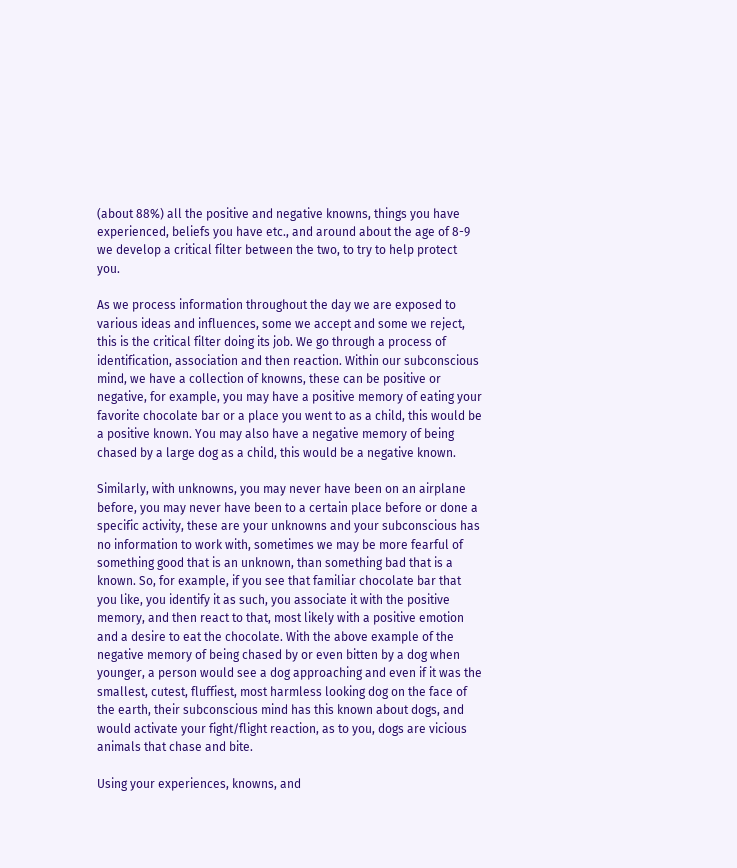(about 88%) all the positive and negative knowns, things you have experienced, beliefs you have etc., and around about the age of 8-9 we develop a critical filter between the two, to try to help protect you.

As we process information throughout the day we are exposed to various ideas and influences, some we accept and some we reject, this is the critical filter doing its job. We go through a process of identification, association and then reaction. Within our subconscious mind, we have a collection of knowns, these can be positive or negative, for example, you may have a positive memory of eating your favorite chocolate bar or a place you went to as a child, this would be a positive known. You may also have a negative memory of being chased by a large dog as a child, this would be a negative known.

Similarly, with unknowns, you may never have been on an airplane before, you may never have been to a certain place before or done a specific activity, these are your unknowns and your subconscious has no information to work with, sometimes we may be more fearful of something good that is an unknown, than something bad that is a known. So, for example, if you see that familiar chocolate bar that you like, you identify it as such, you associate it with the positive memory, and then react to that, most likely with a positive emotion and a desire to eat the chocolate. With the above example of the negative memory of being chased by or even bitten by a dog when younger, a person would see a dog approaching and even if it was the smallest, cutest, fluffiest, most harmless looking dog on the face of the earth, their subconscious mind has this known about dogs, and would activate your fight/flight reaction, as to you, dogs are vicious animals that chase and bite.

Using your experiences, knowns, and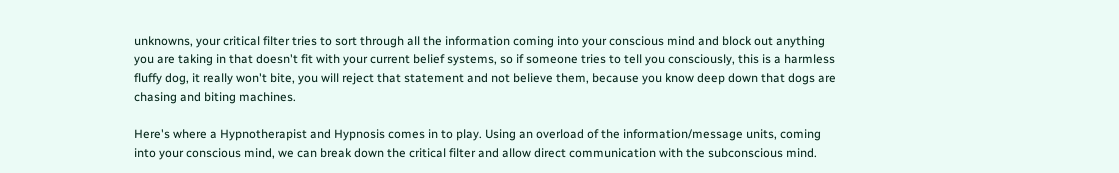unknowns, your critical filter tries to sort through all the information coming into your conscious mind and block out anything you are taking in that doesn't fit with your current belief systems, so if someone tries to tell you consciously, this is a harmless fluffy dog, it really won't bite, you will reject that statement and not believe them, because you know deep down that dogs are chasing and biting machines.

Here's where a Hypnotherapist and Hypnosis comes in to play. Using an overload of the information/message units, coming into your conscious mind, we can break down the critical filter and allow direct communication with the subconscious mind.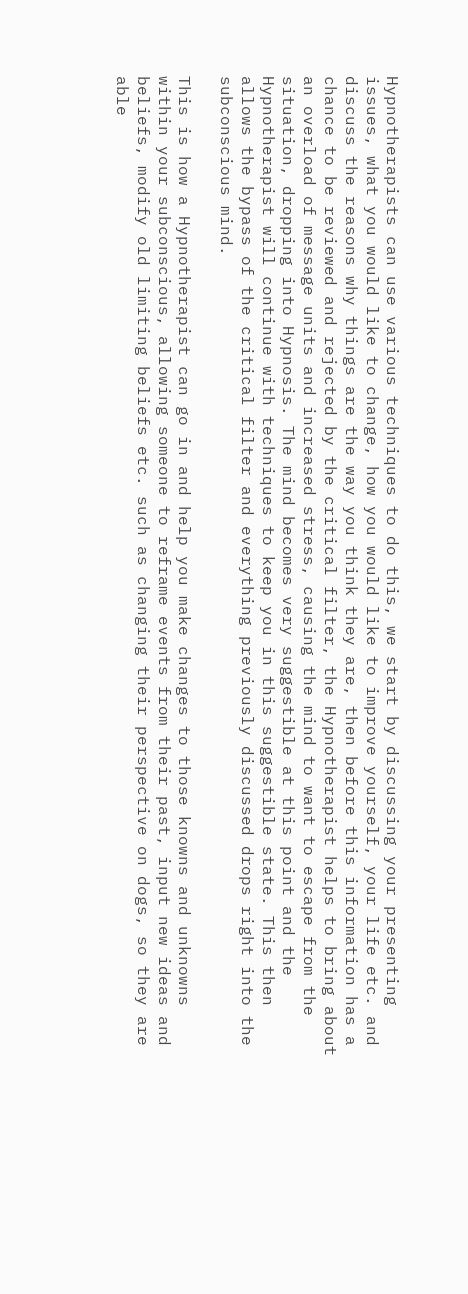Hypnotherapists can use various techniques to do this, we start by discussing your presenting issues, what you would like to change, how you would like to improve yourself, your life etc. and discuss the reasons why things are the way you think they are, then before this information has a chance to be reviewed and rejected by the critical filter, the Hypnotherapist helps to bring about an overload of message units and increased stress, causing the mind to want to escape from the situation, dropping into Hypnosis. The mind becomes very suggestible at this point and the Hypnotherapist will continue with techniques to keep you in this suggestible state. This then allows the bypass of the critical filter and everything previously discussed drops right into the subconscious mind.

This is how a Hypnotherapist can go in and help you make changes to those knowns and unknowns within your subconscious, allowing someone to reframe events from their past, input new ideas and beliefs, modify old limiting beliefs etc. such as changing their perspective on dogs, so they are able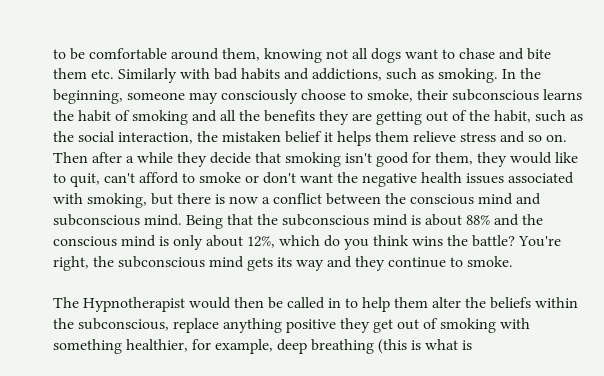to be comfortable around them, knowing not all dogs want to chase and bite them etc. Similarly with bad habits and addictions, such as smoking. In the beginning, someone may consciously choose to smoke, their subconscious learns the habit of smoking and all the benefits they are getting out of the habit, such as the social interaction, the mistaken belief it helps them relieve stress and so on. Then after a while they decide that smoking isn't good for them, they would like to quit, can't afford to smoke or don't want the negative health issues associated with smoking, but there is now a conflict between the conscious mind and subconscious mind. Being that the subconscious mind is about 88% and the conscious mind is only about 12%, which do you think wins the battle? You're right, the subconscious mind gets its way and they continue to smoke.

The Hypnotherapist would then be called in to help them alter the beliefs within the subconscious, replace anything positive they get out of smoking with something healthier, for example, deep breathing (this is what is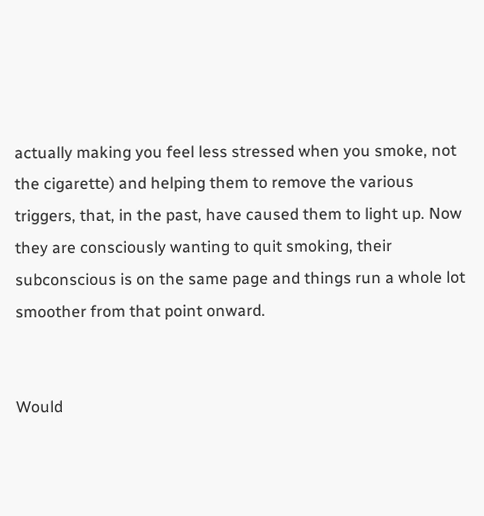actually making you feel less stressed when you smoke, not the cigarette) and helping them to remove the various triggers, that, in the past, have caused them to light up. Now they are consciously wanting to quit smoking, their subconscious is on the same page and things run a whole lot smoother from that point onward.


Would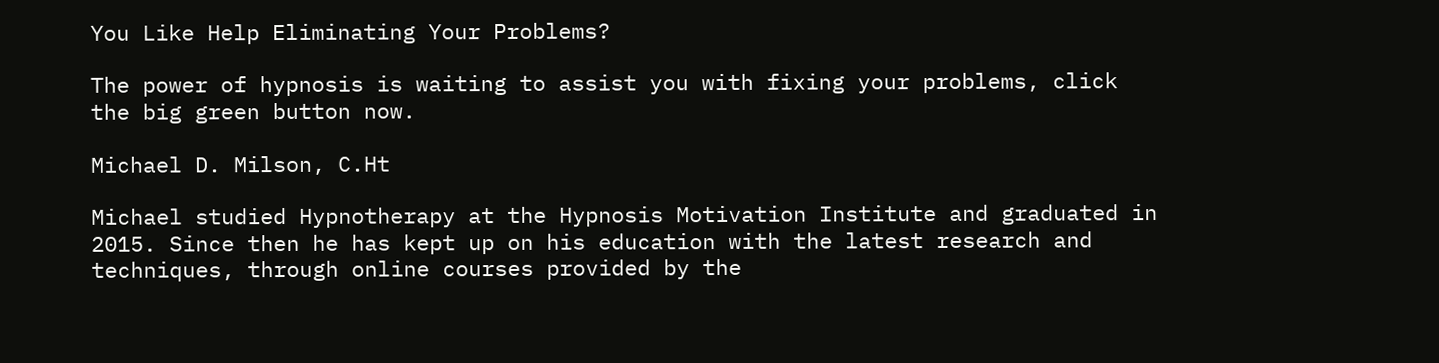You Like Help Eliminating Your Problems?

The power of hypnosis is waiting to assist you with fixing your problems, click the big green button now.

Michael D. Milson, C.Ht

Michael studied Hypnotherapy at the Hypnosis Motivation Institute and graduated in 2015. Since then he has kept up on his education with the latest research and techniques, through online courses provided by the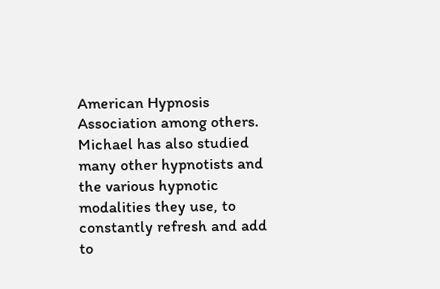American Hypnosis Association among others. Michael has also studied many other hypnotists and the various hypnotic modalities they use, to constantly refresh and add to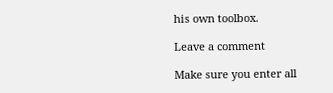his own toolbox.

Leave a comment

Make sure you enter all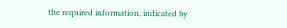the required information, indicated by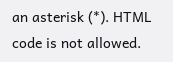an asterisk (*). HTML code is not allowed.